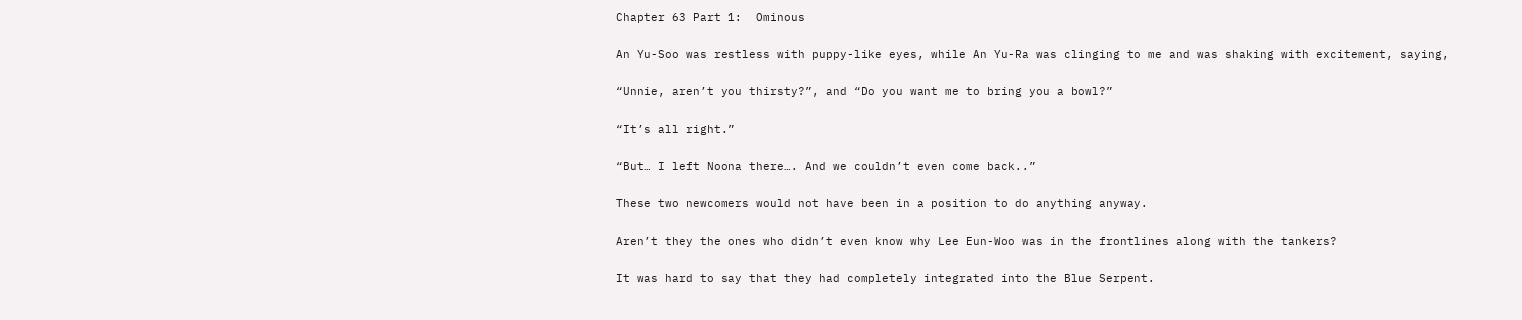Chapter 63 Part 1:  Ominous

An Yu-Soo was restless with puppy-like eyes, while An Yu-Ra was clinging to me and was shaking with excitement, saying,

“Unnie, aren’t you thirsty?”, and “Do you want me to bring you a bowl?”

“It’s all right.”

“But… I left Noona there…. And we couldn’t even come back..”

These two newcomers would not have been in a position to do anything anyway.

Aren’t they the ones who didn’t even know why Lee Eun-Woo was in the frontlines along with the tankers?

It was hard to say that they had completely integrated into the Blue Serpent.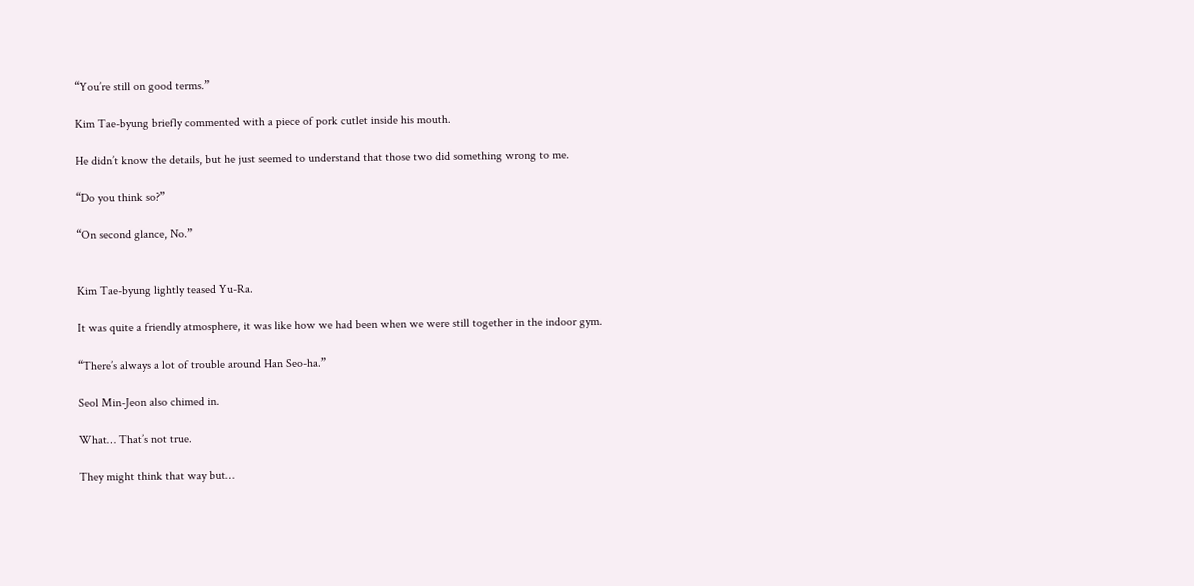“You’re still on good terms.”

Kim Tae-byung briefly commented with a piece of pork cutlet inside his mouth.

He didn’t know the details, but he just seemed to understand that those two did something wrong to me.

“Do you think so?”

“On second glance, No.”


Kim Tae-byung lightly teased Yu-Ra.

It was quite a friendly atmosphere, it was like how we had been when we were still together in the indoor gym.

“There’s always a lot of trouble around Han Seo-ha.”

Seol Min-Jeon also chimed in.

What… That’s not true.

They might think that way but…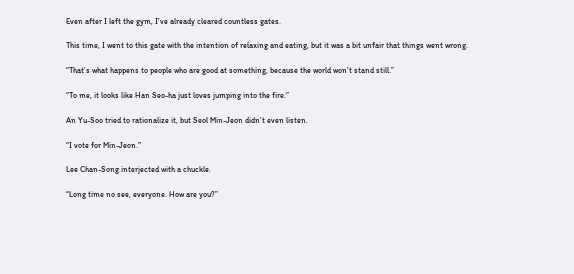Even after I left the gym, I’ve already cleared countless gates.

This time, I went to this gate with the intention of relaxing and eating, but it was a bit unfair that things went wrong.

“That’s what happens to people who are good at something, because the world won’t stand still.”

“To me, it looks like Han Seo-ha just loves jumping into the fire.”

An Yu-Soo tried to rationalize it, but Seol Min-Jeon didn’t even listen.

“I vote for Min-Jeon.”

Lee Chan-Song interjected with a chuckle.

“Long time no see, everyone. How are you?”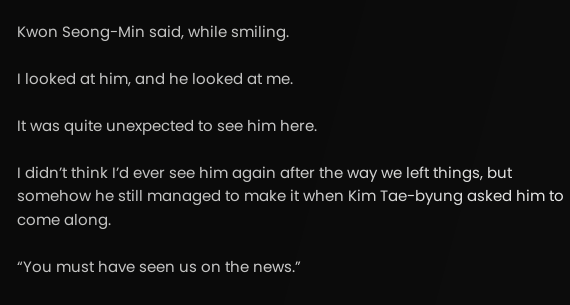Kwon Seong-Min said, while smiling.

I looked at him, and he looked at me.

It was quite unexpected to see him here.

I didn’t think I’d ever see him again after the way we left things, but somehow he still managed to make it when Kim Tae-byung asked him to come along.

“You must have seen us on the news.”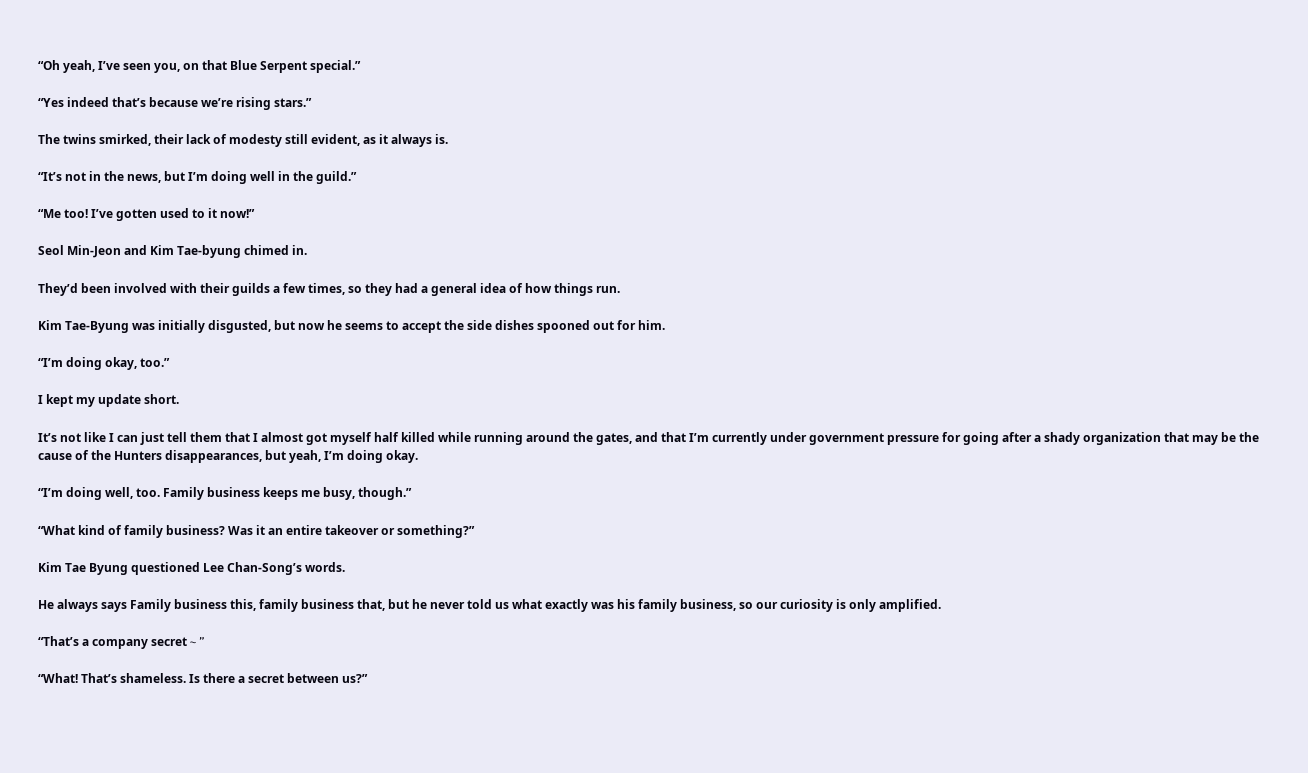“Oh yeah, I’ve seen you, on that Blue Serpent special.”

“Yes indeed that’s because we’re rising stars.”

The twins smirked, their lack of modesty still evident, as it always is.

“It’s not in the news, but I’m doing well in the guild.”

“Me too! I’ve gotten used to it now!”

Seol Min-Jeon and Kim Tae-byung chimed in.

They’d been involved with their guilds a few times, so they had a general idea of how things run.

Kim Tae-Byung was initially disgusted, but now he seems to accept the side dishes spooned out for him.

“I’m doing okay, too.”

I kept my update short.

It’s not like I can just tell them that I almost got myself half killed while running around the gates, and that I’m currently under government pressure for going after a shady organization that may be the cause of the Hunters disappearances, but yeah, I’m doing okay.

“I’m doing well, too. Family business keeps me busy, though.”

“What kind of family business? Was it an entire takeover or something?”

Kim Tae Byung questioned Lee Chan-Song’s words.

He always says Family business this, family business that, but he never told us what exactly was his family business, so our curiosity is only amplified.

“That’s a company secret〜”

“What! That’s shameless. Is there a secret between us?”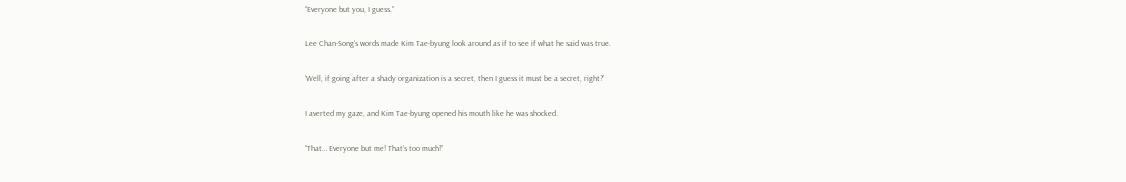“Everyone but you, I guess.”

Lee Chan-Song’s words made Kim Tae-byung look around as if to see if what he said was true.

‘Well, if going after a shady organization is a secret, then I guess it must be a secret, right?’

I averted my gaze, and Kim Tae-byung opened his mouth like he was shocked.

“That… Everyone but me! That’s too much!”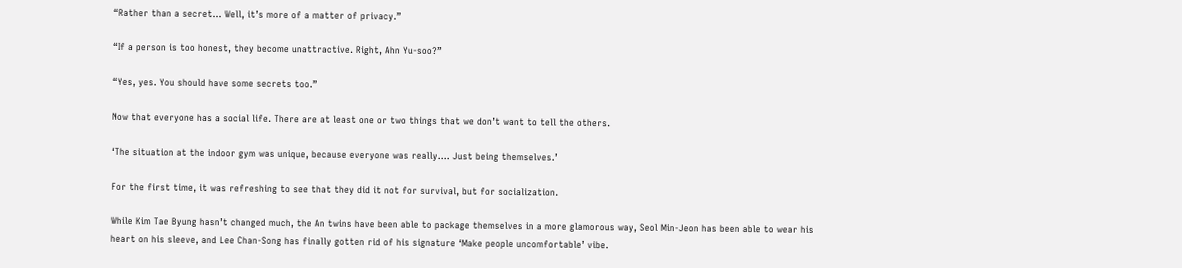“Rather than a secret… Well, it’s more of a matter of privacy.”

“If a person is too honest, they become unattractive. Right, Ahn Yu-soo?”

“Yes, yes. You should have some secrets too.”

Now that everyone has a social life. There are at least one or two things that we don’t want to tell the others.

‘The situation at the indoor gym was unique, because everyone was really…. Just being themselves.’

For the first time, it was refreshing to see that they did it not for survival, but for socialization.

While Kim Tae Byung hasn’t changed much, the An twins have been able to package themselves in a more glamorous way, Seol Min-Jeon has been able to wear his heart on his sleeve, and Lee Chan-Song has finally gotten rid of his signature ‘Make people uncomfortable’ vibe.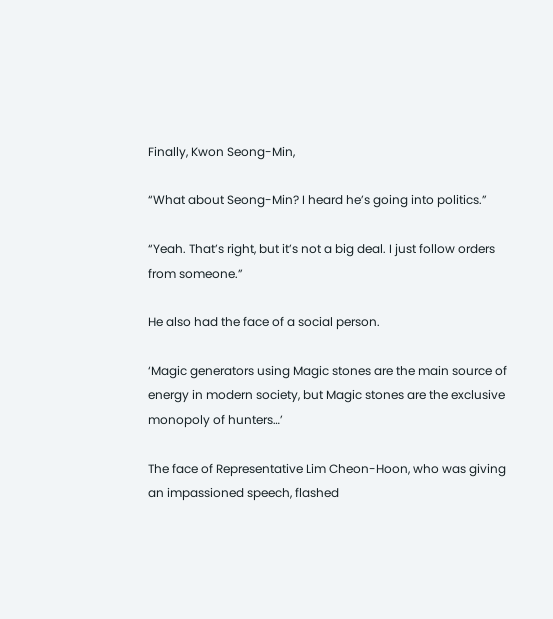Finally, Kwon Seong-Min,

“What about Seong-Min? I heard he’s going into politics.”

“Yeah. That’s right, but it’s not a big deal. I just follow orders from someone.”

He also had the face of a social person.

‘Magic generators using Magic stones are the main source of energy in modern society, but Magic stones are the exclusive monopoly of hunters…’

The face of Representative Lim Cheon-Hoon, who was giving an impassioned speech, flashed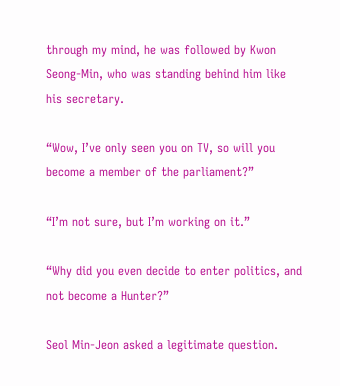through my mind, he was followed by Kwon Seong-Min, who was standing behind him like his secretary.

“Wow, I’ve only seen you on TV, so will you become a member of the parliament?”

“I’m not sure, but I’m working on it.”

“Why did you even decide to enter politics, and not become a Hunter?”

Seol Min-Jeon asked a legitimate question.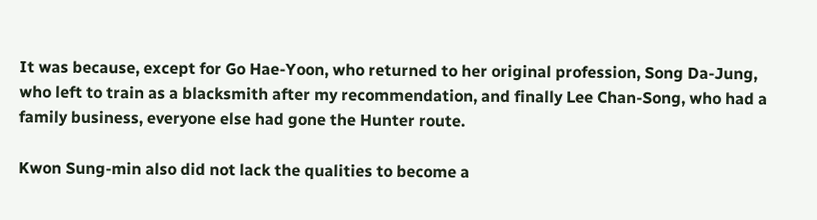It was because, except for Go Hae-Yoon, who returned to her original profession, Song Da-Jung, who left to train as a blacksmith after my recommendation, and finally Lee Chan-Song, who had a family business, everyone else had gone the Hunter route.

Kwon Sung-min also did not lack the qualities to become a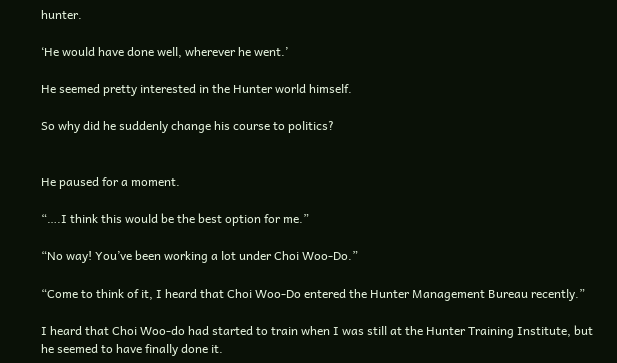hunter.

‘He would have done well, wherever he went.’

He seemed pretty interested in the Hunter world himself.

So why did he suddenly change his course to politics?


He paused for a moment.

“….I think this would be the best option for me.”

“No way! You’ve been working a lot under Choi Woo-Do.”

“Come to think of it, I heard that Choi Woo-Do entered the Hunter Management Bureau recently.”

I heard that Choi Woo-do had started to train when I was still at the Hunter Training Institute, but he seemed to have finally done it.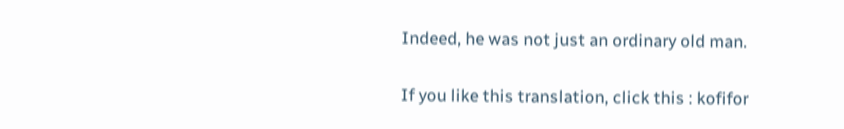Indeed, he was not just an ordinary old man.


If you like this translation, click this : kofifor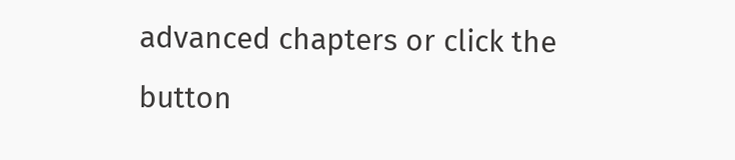advanced chapters or click the button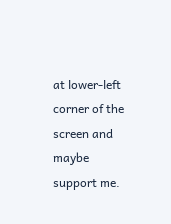at lower-left corner of the screen and maybe  support me.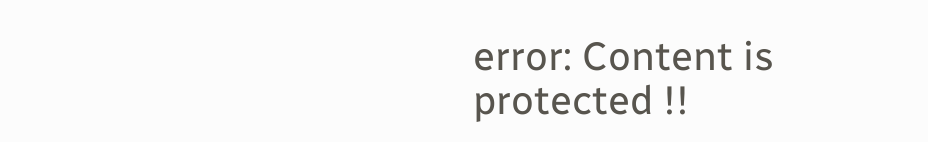error: Content is protected !!